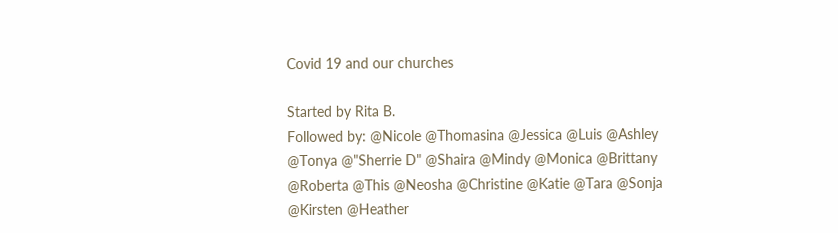Covid 19 and our churches

Started by Rita B.
Followed by: @Nicole @Thomasina @Jessica @Luis @Ashley @Tonya @"Sherrie D" @Shaira @Mindy @Monica @Brittany @Roberta @This @Neosha @Christine @Katie @Tara @Sonja @Kirsten @Heather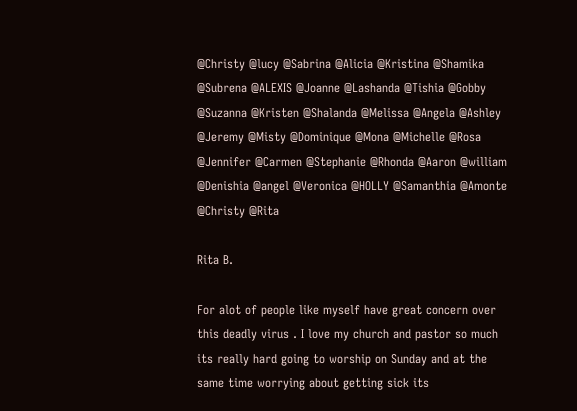@Christy @lucy @Sabrina @Alicia @Kristina @Shamika @Subrena @ALEXIS @Joanne @Lashanda @Tishia @Gobby @Suzanna @Kristen @Shalanda @Melissa @Angela @Ashley @Jeremy @Misty @Dominique @Mona @Michelle @Rosa @Jennifer @Carmen @Stephanie @Rhonda @Aaron @william @Denishia @angel @Veronica @HOLLY @Samanthia @Amonte @Christy @Rita

Rita B.

For alot of people like myself have great concern over this deadly virus . I love my church and pastor so much its really hard going to worship on Sunday and at the same time worrying about getting sick its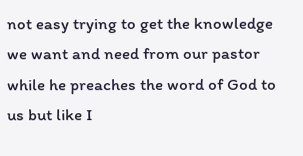not easy trying to get the knowledge we want and need from our pastor while he preaches the word of God to us but like I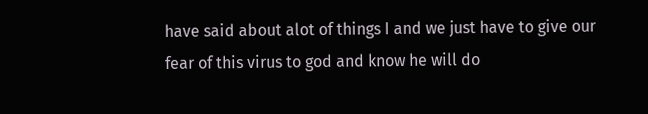have said about alot of things I and we just have to give our fear of this virus to god and know he will do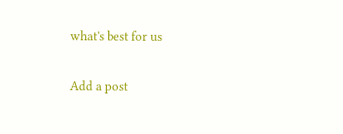what's best for us

Add a post